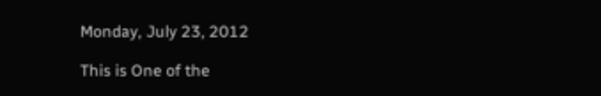Monday, July 23, 2012

This is One of the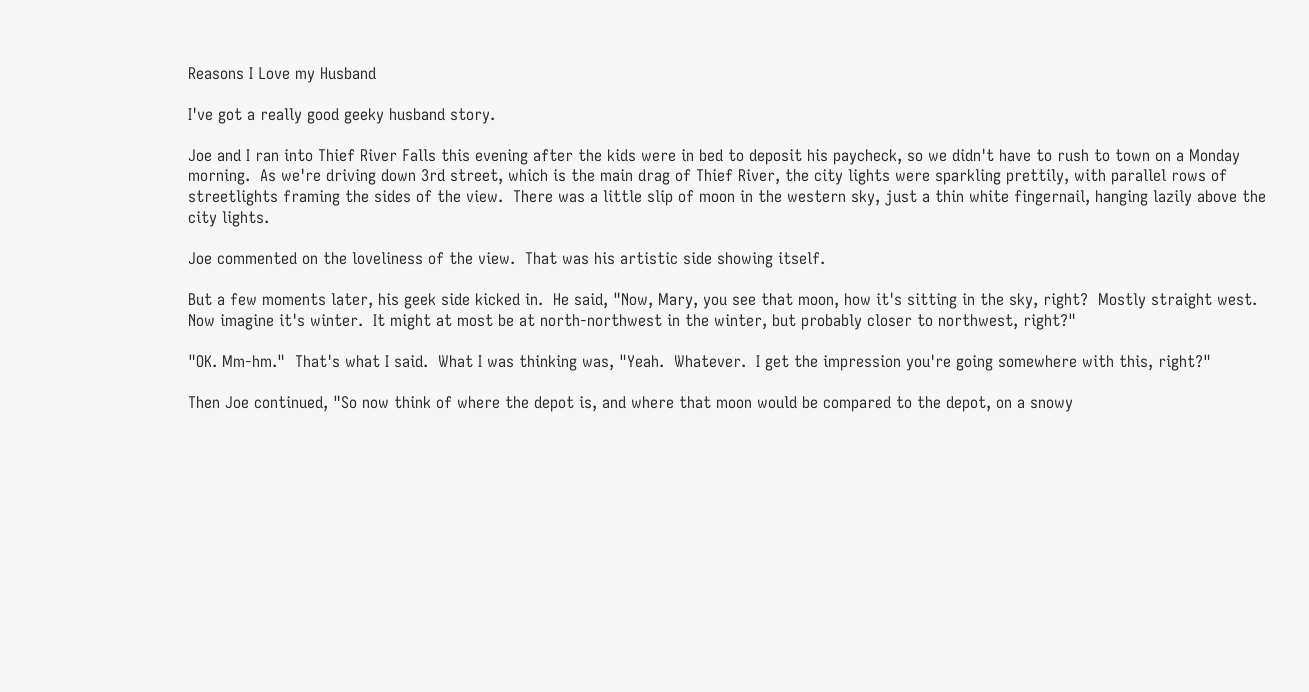Reasons I Love my Husband

I've got a really good geeky husband story.

Joe and I ran into Thief River Falls this evening after the kids were in bed to deposit his paycheck, so we didn't have to rush to town on a Monday morning.  As we're driving down 3rd street, which is the main drag of Thief River, the city lights were sparkling prettily, with parallel rows of streetlights framing the sides of the view.  There was a little slip of moon in the western sky, just a thin white fingernail, hanging lazily above the city lights.

Joe commented on the loveliness of the view.  That was his artistic side showing itself.

But a few moments later, his geek side kicked in.  He said, "Now, Mary, you see that moon, how it's sitting in the sky, right?  Mostly straight west.  Now imagine it's winter.  It might at most be at north-northwest in the winter, but probably closer to northwest, right?"

"OK. Mm-hm."  That's what I said.  What I was thinking was, "Yeah.  Whatever.  I get the impression you're going somewhere with this, right?"

Then Joe continued, "So now think of where the depot is, and where that moon would be compared to the depot, on a snowy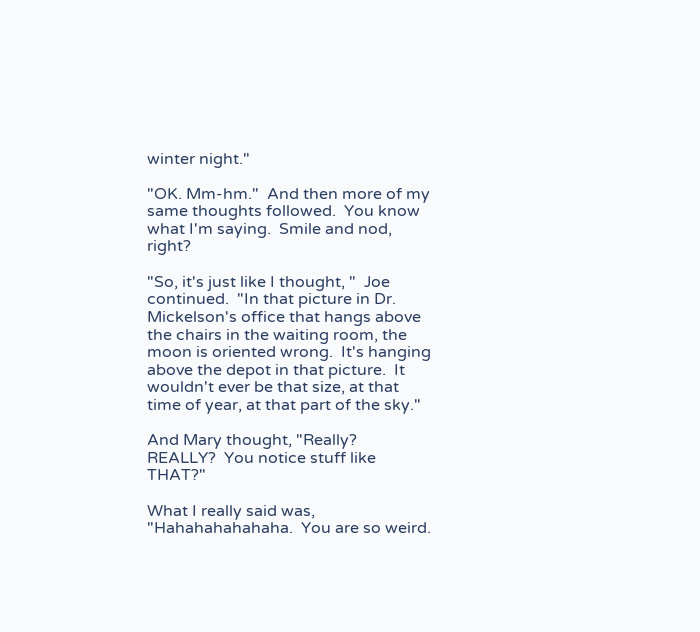winter night."

"OK. Mm-hm."  And then more of my same thoughts followed.  You know what I'm saying.  Smile and nod, right?

"So, it's just like I thought, "  Joe continued.  "In that picture in Dr. Mickelson's office that hangs above the chairs in the waiting room, the moon is oriented wrong.  It's hanging above the depot in that picture.  It wouldn't ever be that size, at that time of year, at that part of the sky."

And Mary thought, "Really?  REALLY?  You notice stuff like THAT?"

What I really said was, "Hahahahahahaha.  You are so weird.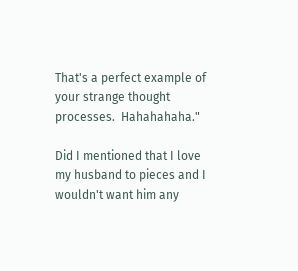That's a perfect example of your strange thought processes.  Hahahahaha."

Did I mentioned that I love my husband to pieces and I wouldn't want him any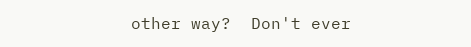other way?  Don't ever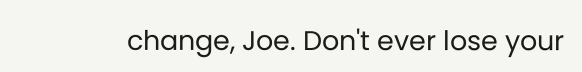change, Joe. Don't ever lose your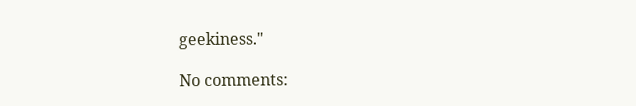geekiness."

No comments: